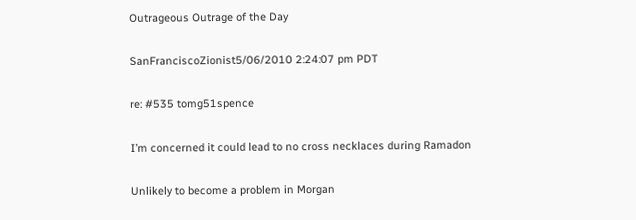Outrageous Outrage of the Day

SanFranciscoZionist5/06/2010 2:24:07 pm PDT

re: #535 tomg51spence

I’m concerned it could lead to no cross necklaces during Ramadon

Unlikely to become a problem in Morgan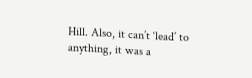Hill. Also, it can’t ‘lead’ to anything, it was a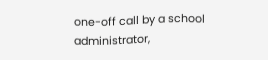one-off call by a school administrator,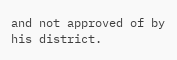and not approved of by his district.